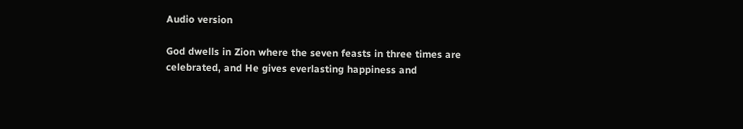Audio version

God dwells in Zion where the seven feasts in three times are celebrated, and He gives everlasting happiness and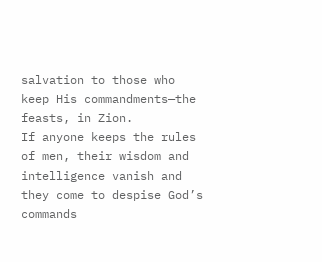salvation to those who keep His commandments—the feasts, in Zion.
If anyone keeps the rules of men, their wisdom and intelligence vanish and they come to despise God’s commands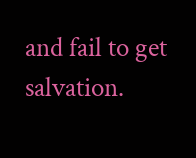and fail to get salvation.